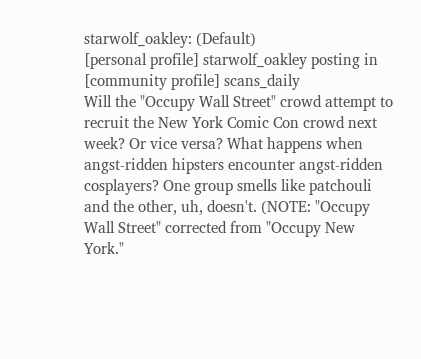starwolf_oakley: (Default)
[personal profile] starwolf_oakley posting in [community profile] scans_daily
Will the "Occupy Wall Street" crowd attempt to recruit the New York Comic Con crowd next week? Or vice versa? What happens when angst-ridden hipsters encounter angst-ridden cosplayers? One group smells like patchouli and the other, uh, doesn't. (NOTE: "Occupy Wall Street" corrected from "Occupy New York."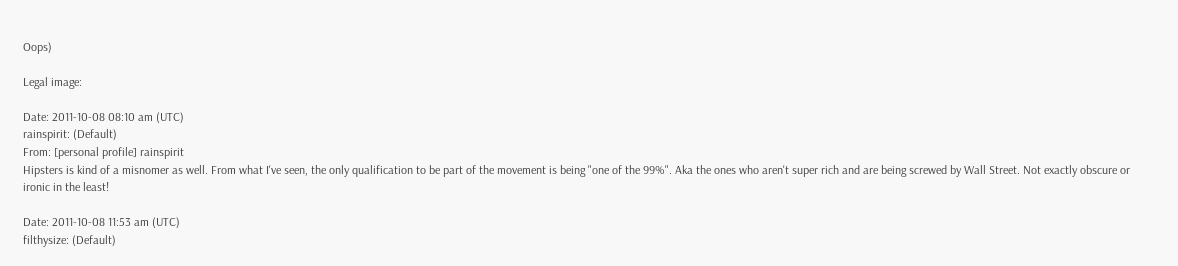Oops)

Legal image:

Date: 2011-10-08 08:10 am (UTC)
rainspirit: (Default)
From: [personal profile] rainspirit
Hipsters is kind of a misnomer as well. From what I've seen, the only qualification to be part of the movement is being "one of the 99%". Aka the ones who aren't super rich and are being screwed by Wall Street. Not exactly obscure or ironic in the least!

Date: 2011-10-08 11:53 am (UTC)
filthysize: (Default)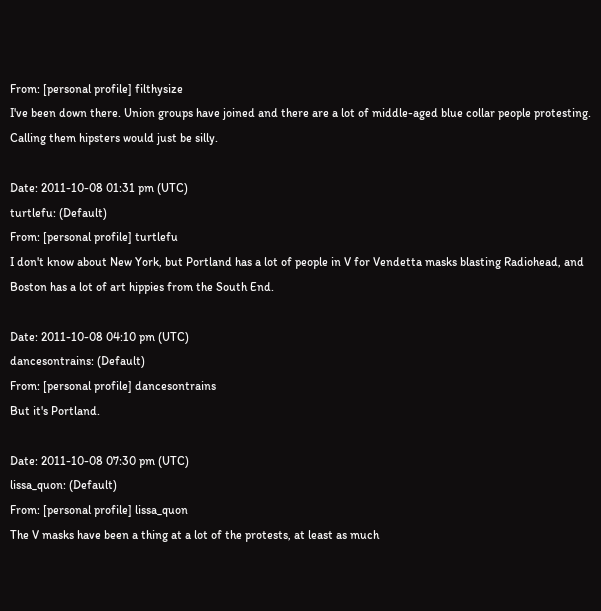From: [personal profile] filthysize
I've been down there. Union groups have joined and there are a lot of middle-aged blue collar people protesting. Calling them hipsters would just be silly.

Date: 2011-10-08 01:31 pm (UTC)
turtlefu: (Default)
From: [personal profile] turtlefu
I don't know about New York, but Portland has a lot of people in V for Vendetta masks blasting Radiohead, and Boston has a lot of art hippies from the South End.

Date: 2011-10-08 04:10 pm (UTC)
dancesontrains: (Default)
From: [personal profile] dancesontrains
But it's Portland.

Date: 2011-10-08 07:30 pm (UTC)
lissa_quon: (Default)
From: [personal profile] lissa_quon
The V masks have been a thing at a lot of the protests, at least as much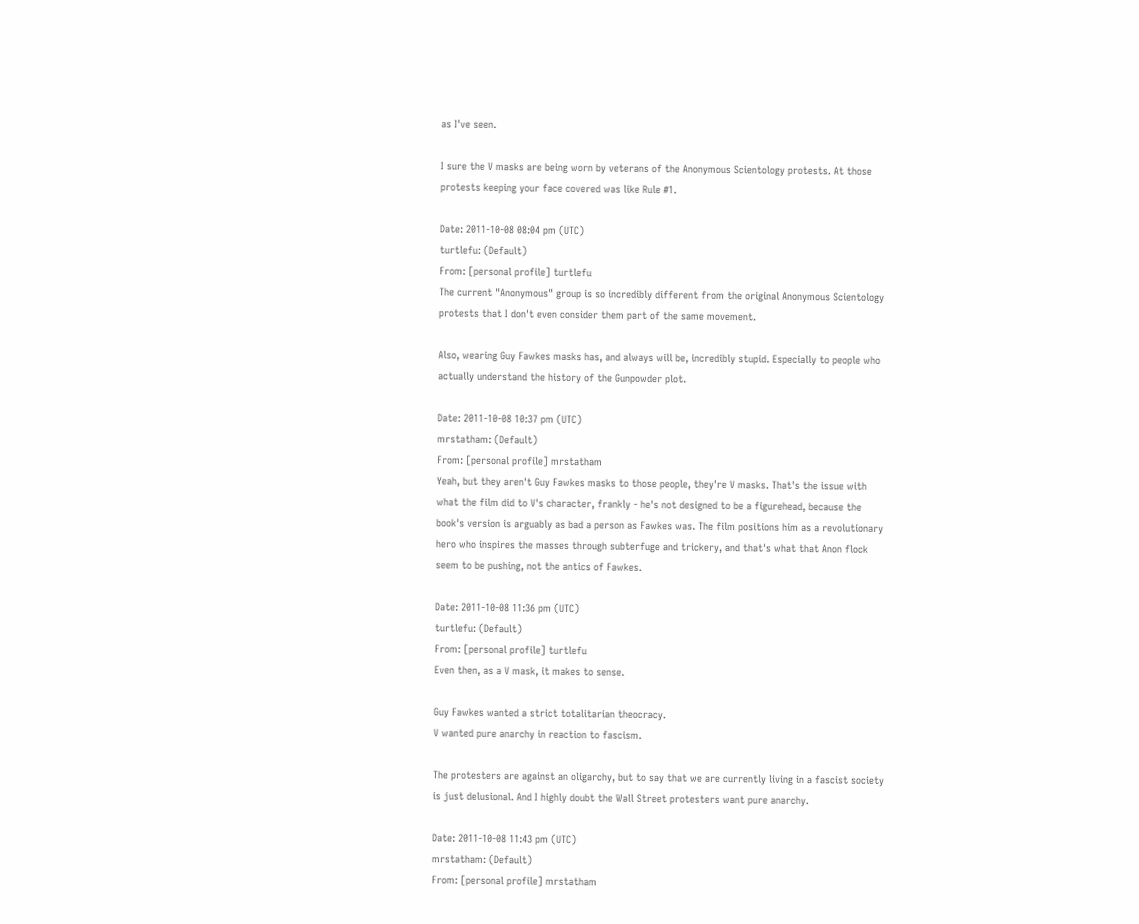as I've seen.

I sure the V masks are being worn by veterans of the Anonymous Scientology protests. At those protests keeping your face covered was like Rule #1.

Date: 2011-10-08 08:04 pm (UTC)
turtlefu: (Default)
From: [personal profile] turtlefu
The current "Anonymous" group is so incredibly different from the original Anonymous Scientology protests that I don't even consider them part of the same movement.

Also, wearing Guy Fawkes masks has, and always will be, incredibly stupid. Especially to people who actually understand the history of the Gunpowder plot.

Date: 2011-10-08 10:37 pm (UTC)
mrstatham: (Default)
From: [personal profile] mrstatham
Yeah, but they aren't Guy Fawkes masks to those people, they're V masks. That's the issue with what the film did to V's character, frankly - he's not designed to be a figurehead, because the book's version is arguably as bad a person as Fawkes was. The film positions him as a revolutionary hero who inspires the masses through subterfuge and trickery, and that's what that Anon flock seem to be pushing, not the antics of Fawkes.

Date: 2011-10-08 11:36 pm (UTC)
turtlefu: (Default)
From: [personal profile] turtlefu
Even then, as a V mask, it makes to sense.

Guy Fawkes wanted a strict totalitarian theocracy.
V wanted pure anarchy in reaction to fascism.

The protesters are against an oligarchy, but to say that we are currently living in a fascist society is just delusional. And I highly doubt the Wall Street protesters want pure anarchy.

Date: 2011-10-08 11:43 pm (UTC)
mrstatham: (Default)
From: [personal profile] mrstatham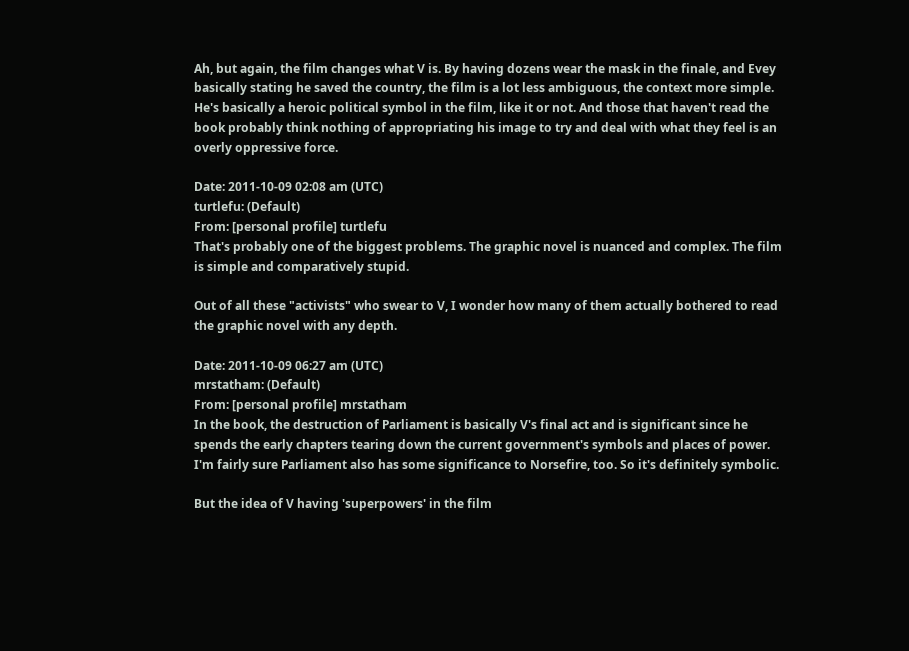Ah, but again, the film changes what V is. By having dozens wear the mask in the finale, and Evey basically stating he saved the country, the film is a lot less ambiguous, the context more simple. He's basically a heroic political symbol in the film, like it or not. And those that haven't read the book probably think nothing of appropriating his image to try and deal with what they feel is an overly oppressive force.

Date: 2011-10-09 02:08 am (UTC)
turtlefu: (Default)
From: [personal profile] turtlefu
That's probably one of the biggest problems. The graphic novel is nuanced and complex. The film is simple and comparatively stupid.

Out of all these "activists" who swear to V, I wonder how many of them actually bothered to read the graphic novel with any depth.

Date: 2011-10-09 06:27 am (UTC)
mrstatham: (Default)
From: [personal profile] mrstatham
In the book, the destruction of Parliament is basically V's final act and is significant since he spends the early chapters tearing down the current government's symbols and places of power. I'm fairly sure Parliament also has some significance to Norsefire, too. So it's definitely symbolic.

But the idea of V having 'superpowers' in the film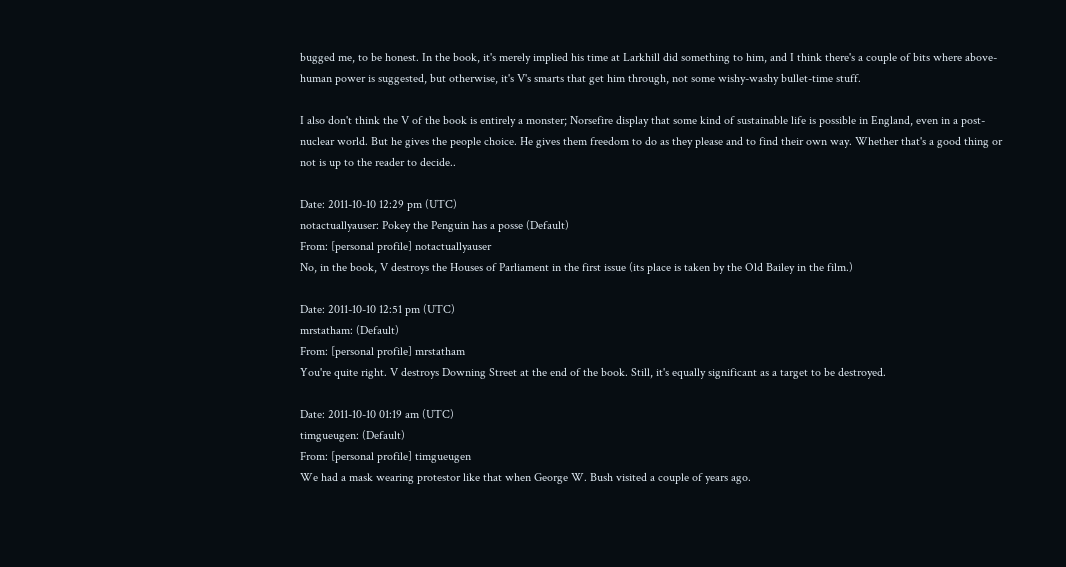bugged me, to be honest. In the book, it's merely implied his time at Larkhill did something to him, and I think there's a couple of bits where above-human power is suggested, but otherwise, it's V's smarts that get him through, not some wishy-washy bullet-time stuff.

I also don't think the V of the book is entirely a monster; Norsefire display that some kind of sustainable life is possible in England, even in a post-nuclear world. But he gives the people choice. He gives them freedom to do as they please and to find their own way. Whether that's a good thing or not is up to the reader to decide..

Date: 2011-10-10 12:29 pm (UTC)
notactuallyauser: Pokey the Penguin has a posse (Default)
From: [personal profile] notactuallyauser
No, in the book, V destroys the Houses of Parliament in the first issue (its place is taken by the Old Bailey in the film.)

Date: 2011-10-10 12:51 pm (UTC)
mrstatham: (Default)
From: [personal profile] mrstatham
You're quite right. V destroys Downing Street at the end of the book. Still, it's equally significant as a target to be destroyed.

Date: 2011-10-10 01:19 am (UTC)
timgueugen: (Default)
From: [personal profile] timgueugen
We had a mask wearing protestor like that when George W. Bush visited a couple of years ago.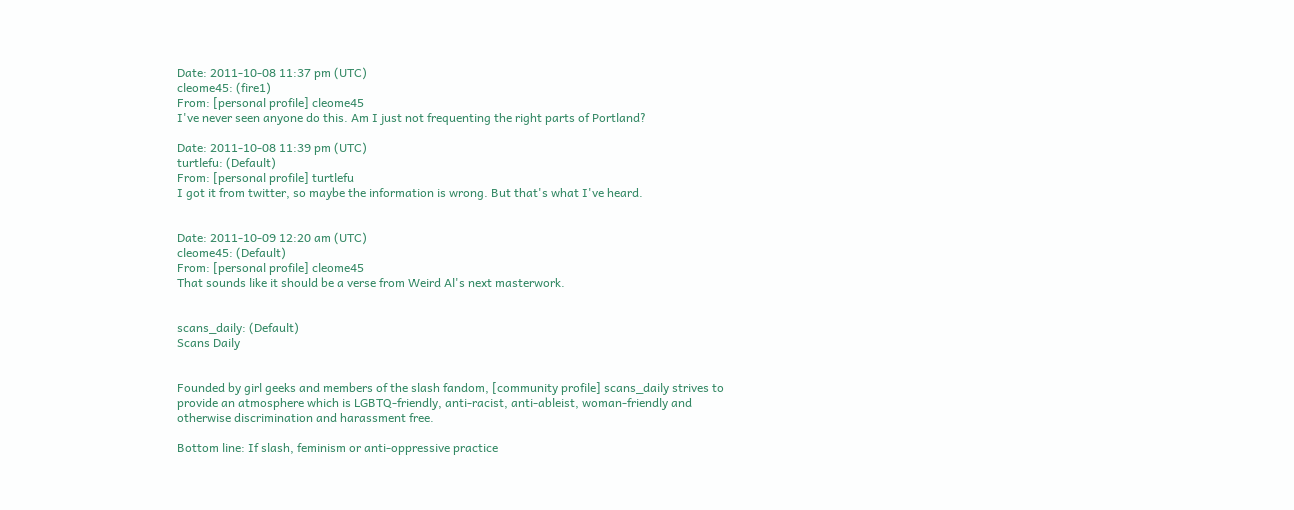Date: 2011-10-08 11:37 pm (UTC)
cleome45: (fire1)
From: [personal profile] cleome45
I've never seen anyone do this. Am I just not frequenting the right parts of Portland?

Date: 2011-10-08 11:39 pm (UTC)
turtlefu: (Default)
From: [personal profile] turtlefu
I got it from twitter, so maybe the information is wrong. But that's what I've heard.


Date: 2011-10-09 12:20 am (UTC)
cleome45: (Default)
From: [personal profile] cleome45
That sounds like it should be a verse from Weird Al's next masterwork.


scans_daily: (Default)
Scans Daily


Founded by girl geeks and members of the slash fandom, [community profile] scans_daily strives to provide an atmosphere which is LGBTQ-friendly, anti-racist, anti-ableist, woman-friendly and otherwise discrimination and harassment free.

Bottom line: If slash, feminism or anti-oppressive practice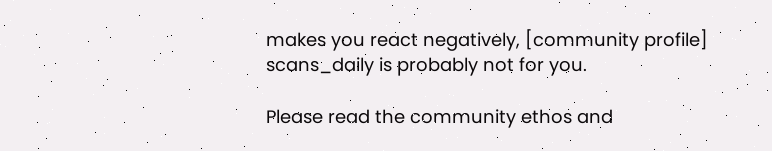makes you react negatively, [community profile] scans_daily is probably not for you.

Please read the community ethos and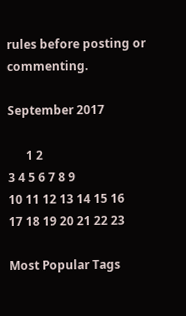rules before posting or commenting.

September 2017

      1 2
3 4 5 6 7 8 9
10 11 12 13 14 15 16
17 18 19 20 21 22 23

Most Popular Tags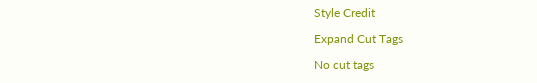Style Credit

Expand Cut Tags

No cut tags